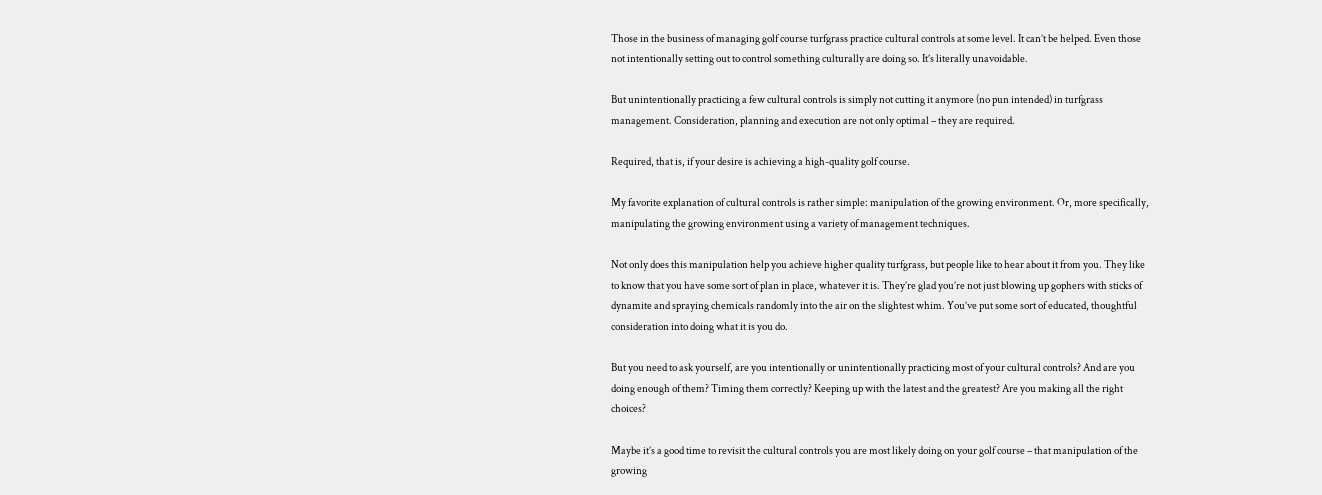Those in the business of managing golf course turfgrass practice cultural controls at some level. It can’t be helped. Even those not intentionally setting out to control something culturally are doing so. It’s literally unavoidable.

But unintentionally practicing a few cultural controls is simply not cutting it anymore (no pun intended) in turfgrass management. Consideration, planning and execution are not only optimal – they are required.

Required, that is, if your desire is achieving a high-quality golf course.

My favorite explanation of cultural controls is rather simple: manipulation of the growing environment. Or, more specifically, manipulating the growing environment using a variety of management techniques.

Not only does this manipulation help you achieve higher quality turfgrass, but people like to hear about it from you. They like to know that you have some sort of plan in place, whatever it is. They’re glad you’re not just blowing up gophers with sticks of dynamite and spraying chemicals randomly into the air on the slightest whim. You’ve put some sort of educated, thoughtful consideration into doing what it is you do.

But you need to ask yourself, are you intentionally or unintentionally practicing most of your cultural controls? And are you doing enough of them? Timing them correctly? Keeping up with the latest and the greatest? Are you making all the right choices?

Maybe it’s a good time to revisit the cultural controls you are most likely doing on your golf course – that manipulation of the growing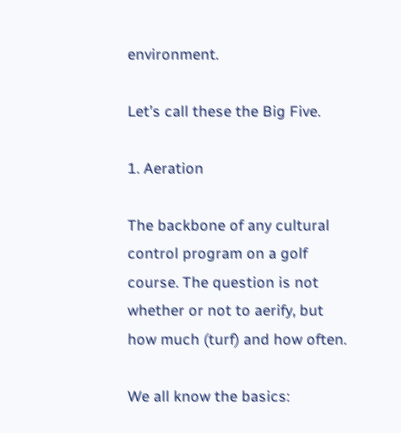environment.

Let’s call these the Big Five.

1. Aeration

The backbone of any cultural control program on a golf course. The question is not whether or not to aerify, but how much (turf) and how often.

We all know the basics: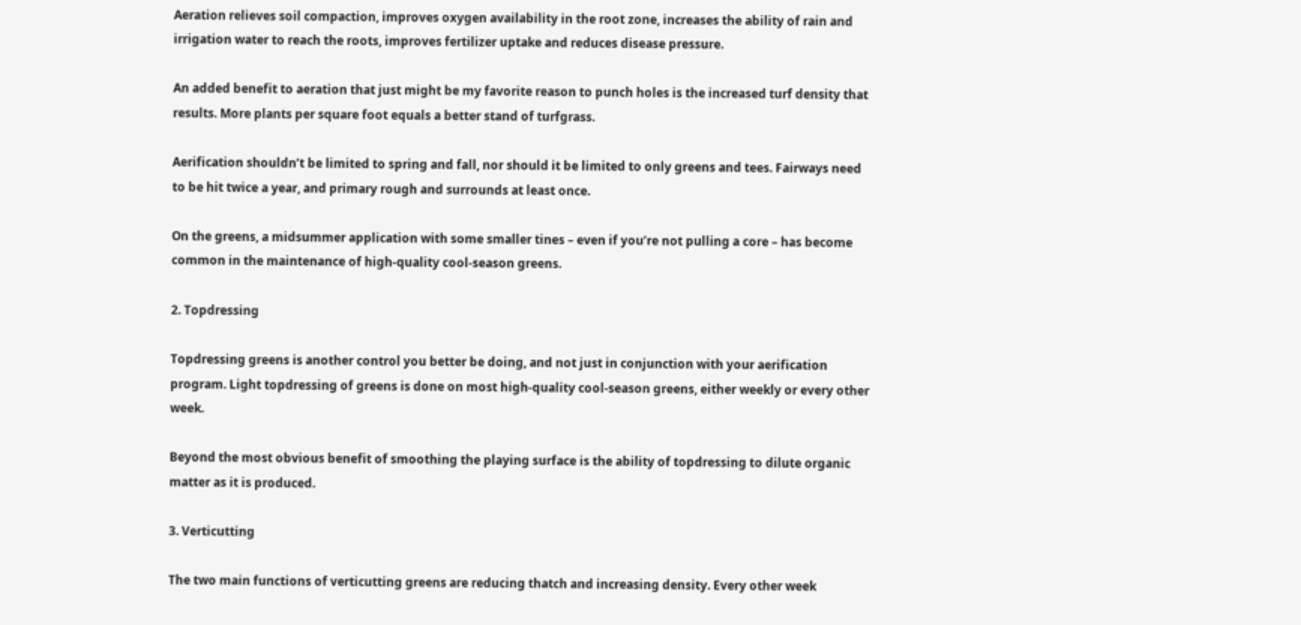Aeration relieves soil compaction, improves oxygen availability in the root zone, increases the ability of rain and irrigation water to reach the roots, improves fertilizer uptake and reduces disease pressure.

An added benefit to aeration that just might be my favorite reason to punch holes is the increased turf density that results. More plants per square foot equals a better stand of turfgrass.

Aerification shouldn’t be limited to spring and fall, nor should it be limited to only greens and tees. Fairways need to be hit twice a year, and primary rough and surrounds at least once.

On the greens, a midsummer application with some smaller tines – even if you’re not pulling a core – has become common in the maintenance of high-quality cool-season greens.

2. Topdressing

Topdressing greens is another control you better be doing, and not just in conjunction with your aerification program. Light topdressing of greens is done on most high-quality cool-season greens, either weekly or every other week.

Beyond the most obvious benefit of smoothing the playing surface is the ability of topdressing to dilute organic matter as it is produced.

3. Verticutting

The two main functions of verticutting greens are reducing thatch and increasing density. Every other week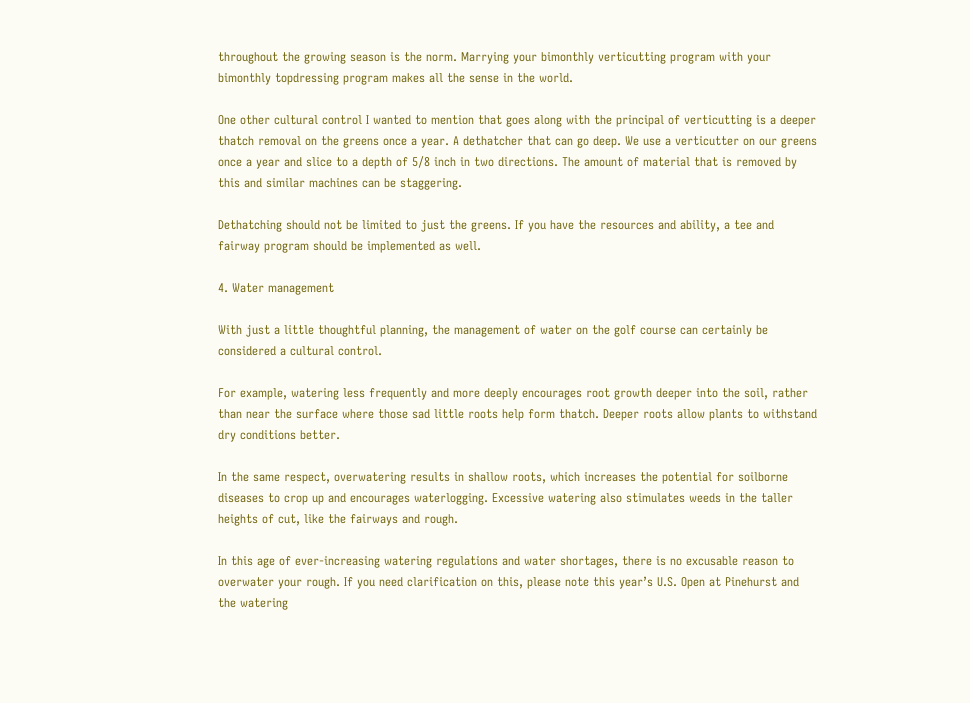throughout the growing season is the norm. Marrying your bimonthly verticutting program with your bimonthly topdressing program makes all the sense in the world.

One other cultural control I wanted to mention that goes along with the principal of verticutting is a deeper thatch removal on the greens once a year. A dethatcher that can go deep. We use a verticutter on our greens once a year and slice to a depth of 5/8 inch in two directions. The amount of material that is removed by this and similar machines can be staggering.

Dethatching should not be limited to just the greens. If you have the resources and ability, a tee and fairway program should be implemented as well.

4. Water management

With just a little thoughtful planning, the management of water on the golf course can certainly be considered a cultural control.

For example, watering less frequently and more deeply encourages root growth deeper into the soil, rather than near the surface where those sad little roots help form thatch. Deeper roots allow plants to withstand dry conditions better.

In the same respect, overwatering results in shallow roots, which increases the potential for soilborne diseases to crop up and encourages waterlogging. Excessive watering also stimulates weeds in the taller heights of cut, like the fairways and rough.

In this age of ever-increasing watering regulations and water shortages, there is no excusable reason to overwater your rough. If you need clarification on this, please note this year’s U.S. Open at Pinehurst and the watering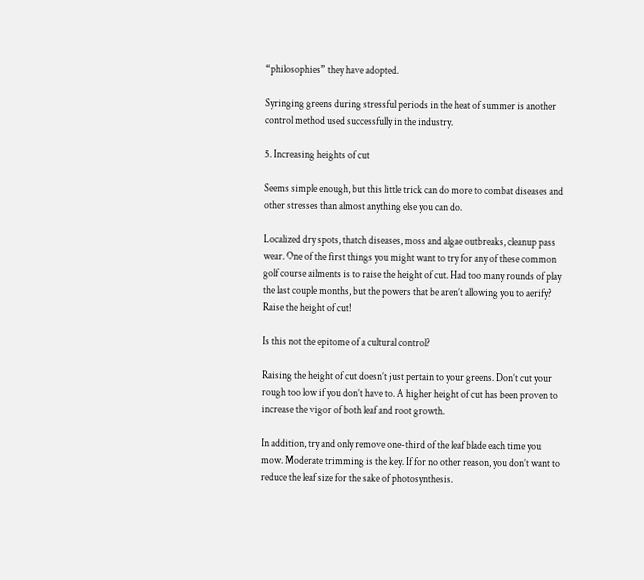“philosophies” they have adopted.

Syringing greens during stressful periods in the heat of summer is another control method used successfully in the industry.

5. Increasing heights of cut

Seems simple enough, but this little trick can do more to combat diseases and other stresses than almost anything else you can do.

Localized dry spots, thatch diseases, moss and algae outbreaks, cleanup pass wear. One of the first things you might want to try for any of these common golf course ailments is to raise the height of cut. Had too many rounds of play the last couple months, but the powers that be aren’t allowing you to aerify? Raise the height of cut!

Is this not the epitome of a cultural control?

Raising the height of cut doesn’t just pertain to your greens. Don’t cut your rough too low if you don’t have to. A higher height of cut has been proven to increase the vigor of both leaf and root growth.

In addition, try and only remove one-third of the leaf blade each time you mow. Moderate trimming is the key. If for no other reason, you don’t want to reduce the leaf size for the sake of photosynthesis.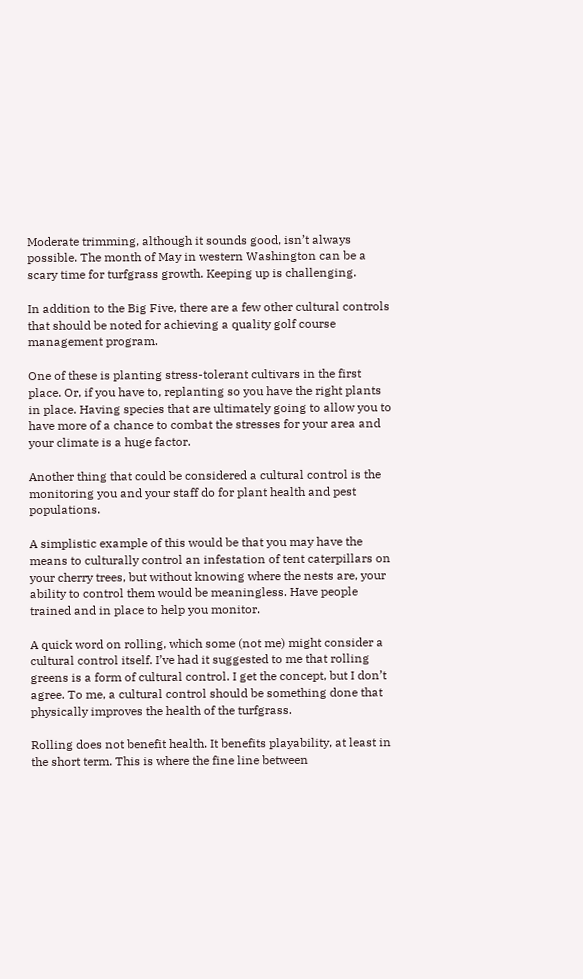Moderate trimming, although it sounds good, isn’t always possible. The month of May in western Washington can be a scary time for turfgrass growth. Keeping up is challenging.

In addition to the Big Five, there are a few other cultural controls that should be noted for achieving a quality golf course management program.

One of these is planting stress-tolerant cultivars in the first place. Or, if you have to, replanting so you have the right plants in place. Having species that are ultimately going to allow you to have more of a chance to combat the stresses for your area and your climate is a huge factor.

Another thing that could be considered a cultural control is the monitoring you and your staff do for plant health and pest populations.

A simplistic example of this would be that you may have the means to culturally control an infestation of tent caterpillars on your cherry trees, but without knowing where the nests are, your ability to control them would be meaningless. Have people trained and in place to help you monitor.

A quick word on rolling, which some (not me) might consider a cultural control itself. I’ve had it suggested to me that rolling greens is a form of cultural control. I get the concept, but I don’t agree. To me, a cultural control should be something done that physically improves the health of the turfgrass.

Rolling does not benefit health. It benefits playability, at least in the short term. This is where the fine line between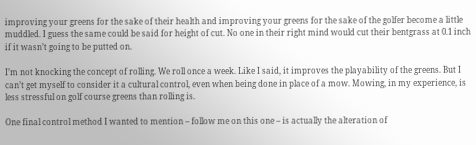improving your greens for the sake of their health and improving your greens for the sake of the golfer become a little muddled. I guess the same could be said for height of cut. No one in their right mind would cut their bentgrass at 0.1 inch if it wasn’t going to be putted on.

I’m not knocking the concept of rolling. We roll once a week. Like I said, it improves the playability of the greens. But I can’t get myself to consider it a cultural control, even when being done in place of a mow. Mowing, in my experience, is less stressful on golf course greens than rolling is.

One final control method I wanted to mention – follow me on this one – is actually the alteration of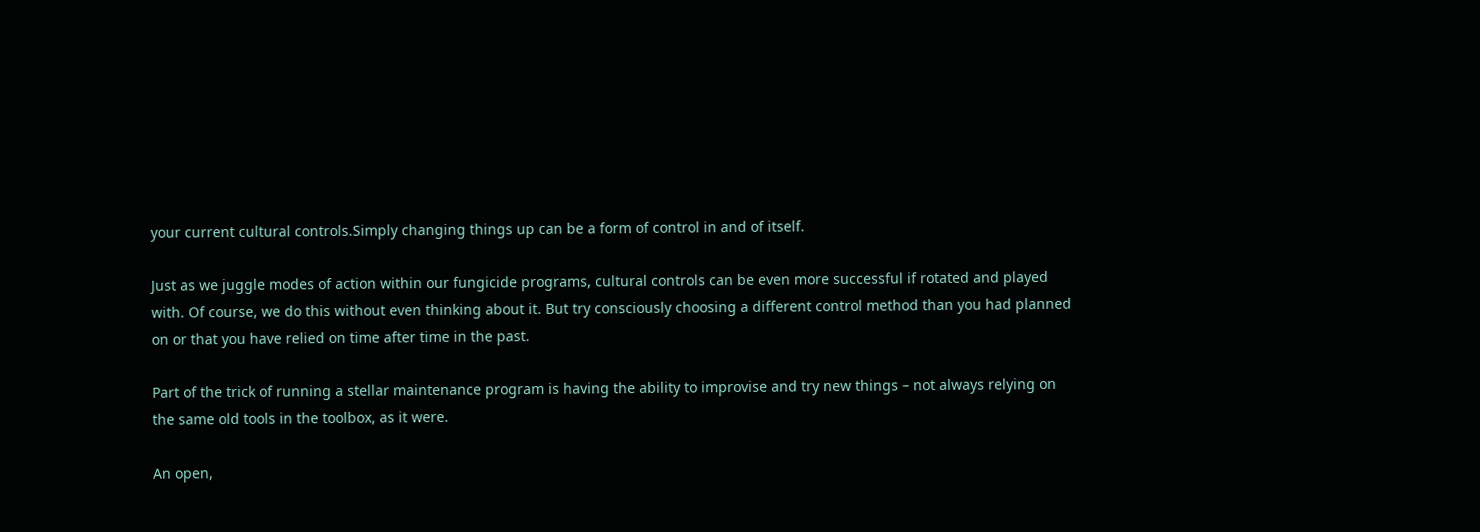your current cultural controls.Simply changing things up can be a form of control in and of itself.

Just as we juggle modes of action within our fungicide programs, cultural controls can be even more successful if rotated and played with. Of course, we do this without even thinking about it. But try consciously choosing a different control method than you had planned on or that you have relied on time after time in the past.

Part of the trick of running a stellar maintenance program is having the ability to improvise and try new things – not always relying on the same old tools in the toolbox, as it were.

An open,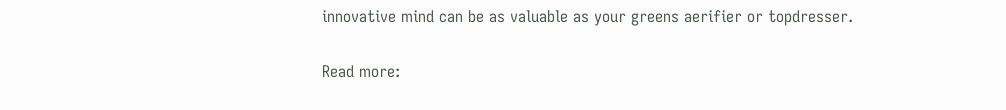innovative mind can be as valuable as your greens aerifier or topdresser.

Read more: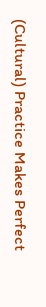(Cultural) Practice Makes Perfect